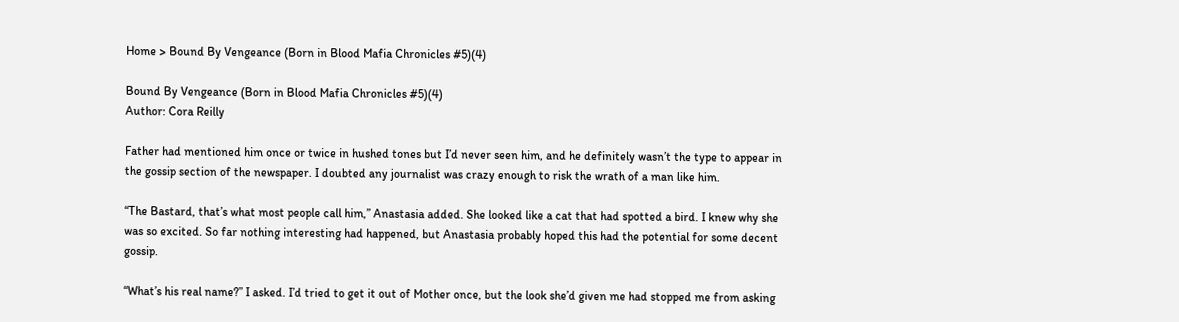Home > Bound By Vengeance (Born in Blood Mafia Chronicles #5)(4)

Bound By Vengeance (Born in Blood Mafia Chronicles #5)(4)
Author: Cora Reilly

Father had mentioned him once or twice in hushed tones but I’d never seen him, and he definitely wasn’t the type to appear in the gossip section of the newspaper. I doubted any journalist was crazy enough to risk the wrath of a man like him.

“The Bastard, that’s what most people call him,” Anastasia added. She looked like a cat that had spotted a bird. I knew why she was so excited. So far nothing interesting had happened, but Anastasia probably hoped this had the potential for some decent gossip.

“What’s his real name?” I asked. I’d tried to get it out of Mother once, but the look she’d given me had stopped me from asking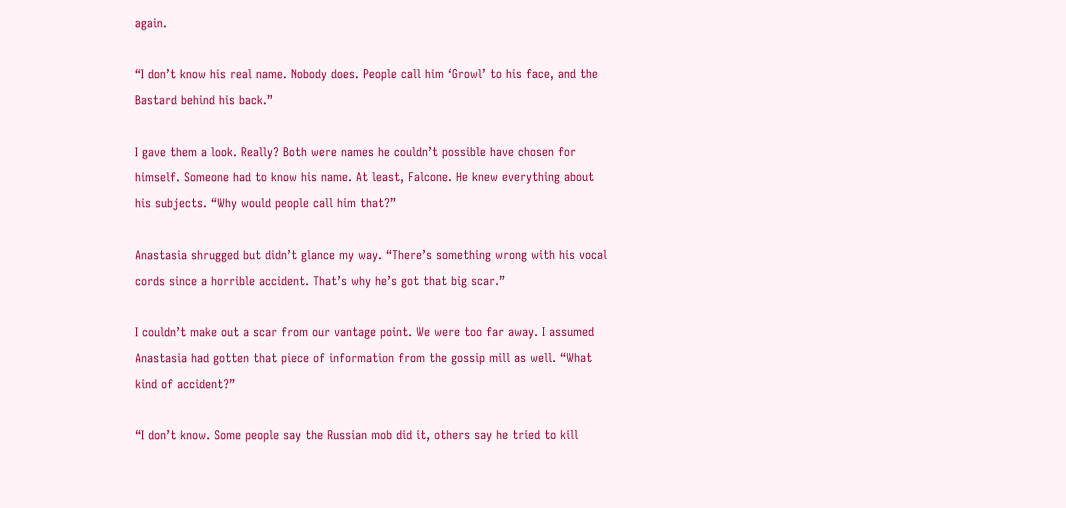again.

“I don’t know his real name. Nobody does. People call him ‘Growl’ to his face, and the Bastard behind his back.”

I gave them a look. Really? Both were names he couldn’t possible have chosen for himself. Someone had to know his name. At least, Falcone. He knew everything about his subjects. “Why would people call him that?”

Anastasia shrugged but didn’t glance my way. “There’s something wrong with his vocal cords since a horrible accident. That’s why he’s got that big scar.”

I couldn’t make out a scar from our vantage point. We were too far away. I assumed Anastasia had gotten that piece of information from the gossip mill as well. “What kind of accident?”

“I don’t know. Some people say the Russian mob did it, others say he tried to kill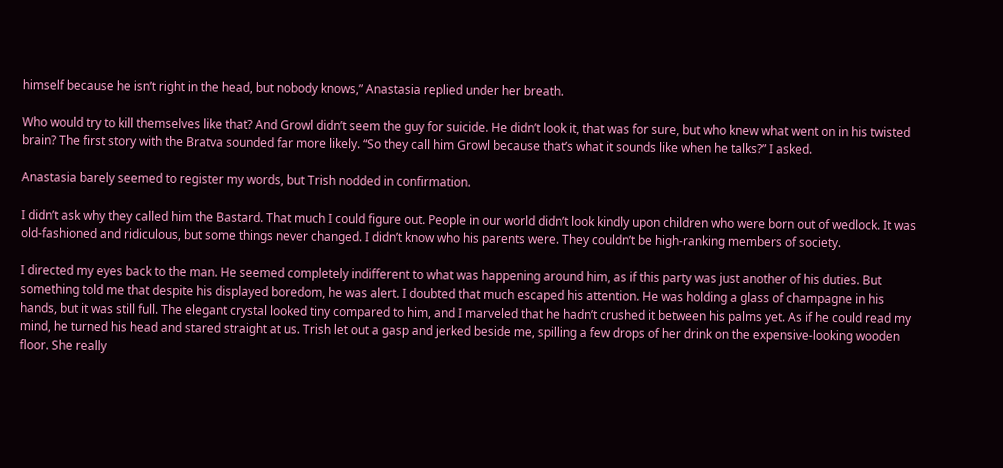himself because he isn’t right in the head, but nobody knows,” Anastasia replied under her breath.

Who would try to kill themselves like that? And Growl didn’t seem the guy for suicide. He didn’t look it, that was for sure, but who knew what went on in his twisted brain? The first story with the Bratva sounded far more likely. “So they call him Growl because that’s what it sounds like when he talks?” I asked.

Anastasia barely seemed to register my words, but Trish nodded in confirmation.

I didn’t ask why they called him the Bastard. That much I could figure out. People in our world didn’t look kindly upon children who were born out of wedlock. It was old-fashioned and ridiculous, but some things never changed. I didn’t know who his parents were. They couldn’t be high-ranking members of society.

I directed my eyes back to the man. He seemed completely indifferent to what was happening around him, as if this party was just another of his duties. But something told me that despite his displayed boredom, he was alert. I doubted that much escaped his attention. He was holding a glass of champagne in his hands, but it was still full. The elegant crystal looked tiny compared to him, and I marveled that he hadn’t crushed it between his palms yet. As if he could read my mind, he turned his head and stared straight at us. Trish let out a gasp and jerked beside me, spilling a few drops of her drink on the expensive-looking wooden floor. She really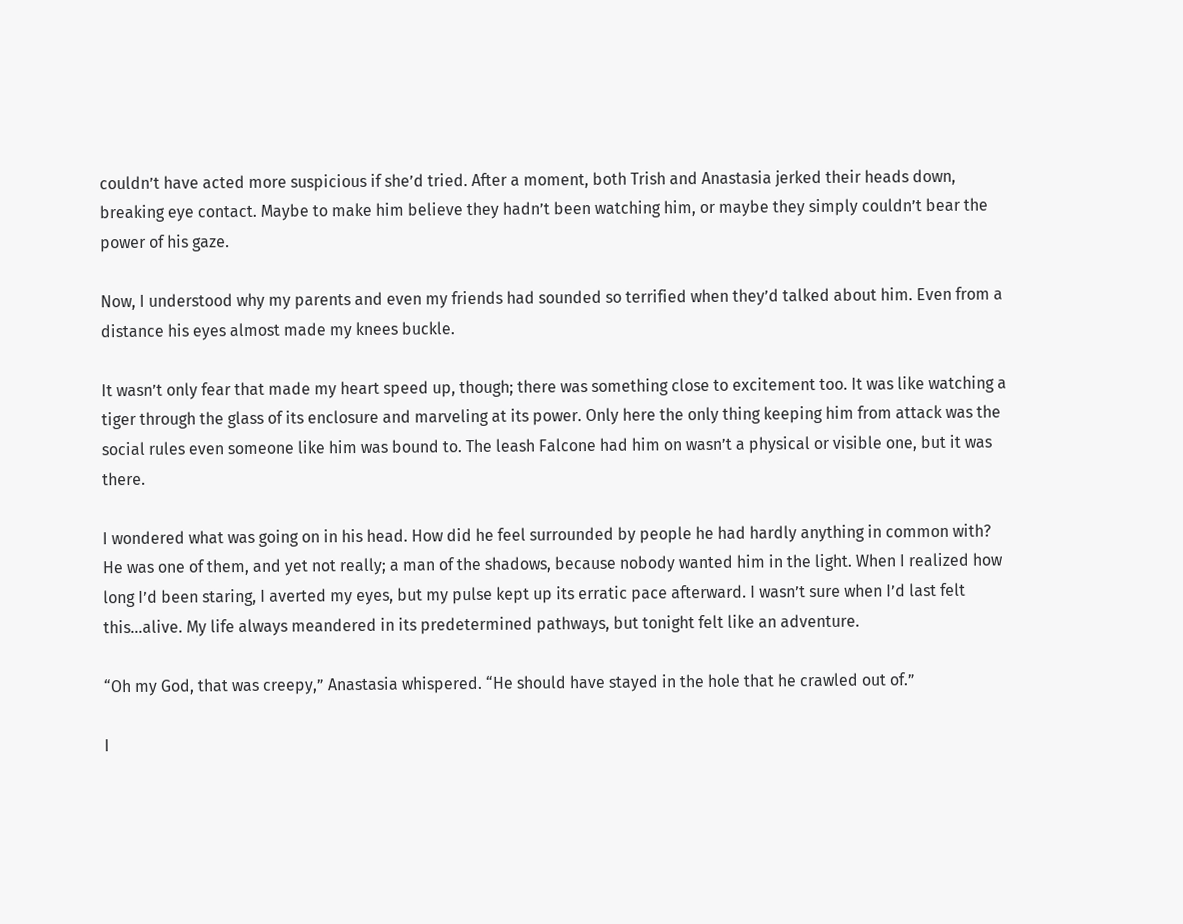couldn’t have acted more suspicious if she’d tried. After a moment, both Trish and Anastasia jerked their heads down, breaking eye contact. Maybe to make him believe they hadn’t been watching him, or maybe they simply couldn’t bear the power of his gaze.

Now, I understood why my parents and even my friends had sounded so terrified when they’d talked about him. Even from a distance his eyes almost made my knees buckle.

It wasn’t only fear that made my heart speed up, though; there was something close to excitement too. It was like watching a tiger through the glass of its enclosure and marveling at its power. Only here the only thing keeping him from attack was the social rules even someone like him was bound to. The leash Falcone had him on wasn’t a physical or visible one, but it was there.

I wondered what was going on in his head. How did he feel surrounded by people he had hardly anything in common with? He was one of them, and yet not really; a man of the shadows, because nobody wanted him in the light. When I realized how long I’d been staring, I averted my eyes, but my pulse kept up its erratic pace afterward. I wasn’t sure when I’d last felt this…alive. My life always meandered in its predetermined pathways, but tonight felt like an adventure.

“Oh my God, that was creepy,” Anastasia whispered. “He should have stayed in the hole that he crawled out of.”

I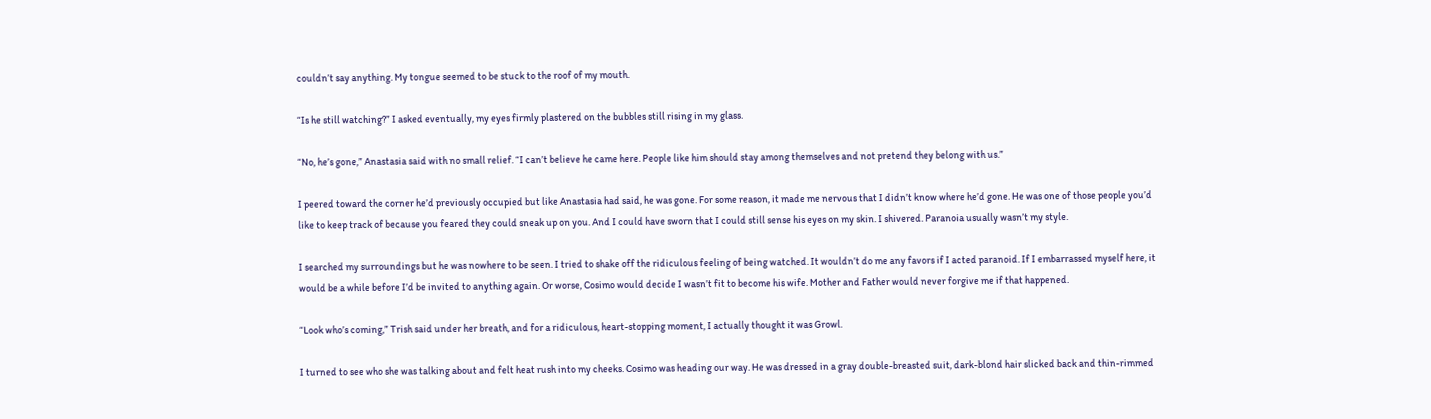couldn’t say anything. My tongue seemed to be stuck to the roof of my mouth.

“Is he still watching?” I asked eventually, my eyes firmly plastered on the bubbles still rising in my glass.

“No, he’s gone,” Anastasia said with no small relief. “I can’t believe he came here. People like him should stay among themselves and not pretend they belong with us.”

I peered toward the corner he’d previously occupied but like Anastasia had said, he was gone. For some reason, it made me nervous that I didn’t know where he’d gone. He was one of those people you’d like to keep track of because you feared they could sneak up on you. And I could have sworn that I could still sense his eyes on my skin. I shivered. Paranoia usually wasn’t my style.

I searched my surroundings but he was nowhere to be seen. I tried to shake off the ridiculous feeling of being watched. It wouldn’t do me any favors if I acted paranoid. If I embarrassed myself here, it would be a while before I’d be invited to anything again. Or worse, Cosimo would decide I wasn’t fit to become his wife. Mother and Father would never forgive me if that happened.

“Look who’s coming,” Trish said under her breath, and for a ridiculous, heart-stopping moment, I actually thought it was Growl.

I turned to see who she was talking about and felt heat rush into my cheeks. Cosimo was heading our way. He was dressed in a gray double-breasted suit, dark-blond hair slicked back and thin-rimmed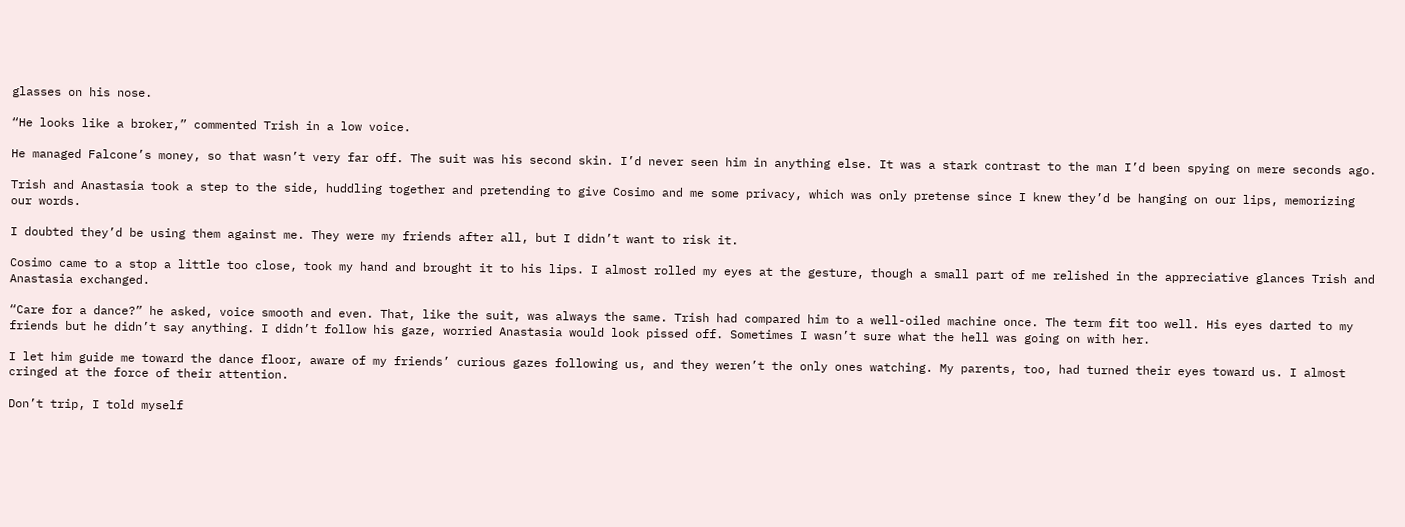glasses on his nose.

“He looks like a broker,” commented Trish in a low voice.

He managed Falcone’s money, so that wasn’t very far off. The suit was his second skin. I’d never seen him in anything else. It was a stark contrast to the man I’d been spying on mere seconds ago.

Trish and Anastasia took a step to the side, huddling together and pretending to give Cosimo and me some privacy, which was only pretense since I knew they’d be hanging on our lips, memorizing our words.

I doubted they’d be using them against me. They were my friends after all, but I didn’t want to risk it.

Cosimo came to a stop a little too close, took my hand and brought it to his lips. I almost rolled my eyes at the gesture, though a small part of me relished in the appreciative glances Trish and Anastasia exchanged.

“Care for a dance?” he asked, voice smooth and even. That, like the suit, was always the same. Trish had compared him to a well-oiled machine once. The term fit too well. His eyes darted to my friends but he didn’t say anything. I didn’t follow his gaze, worried Anastasia would look pissed off. Sometimes I wasn’t sure what the hell was going on with her.

I let him guide me toward the dance floor, aware of my friends’ curious gazes following us, and they weren’t the only ones watching. My parents, too, had turned their eyes toward us. I almost cringed at the force of their attention.

Don’t trip, I told myself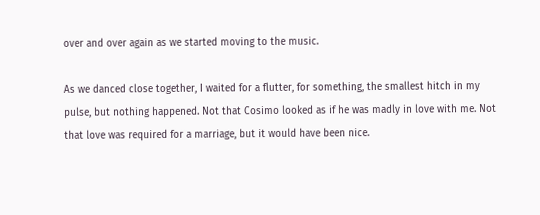over and over again as we started moving to the music.

As we danced close together, I waited for a flutter, for something, the smallest hitch in my pulse, but nothing happened. Not that Cosimo looked as if he was madly in love with me. Not that love was required for a marriage, but it would have been nice.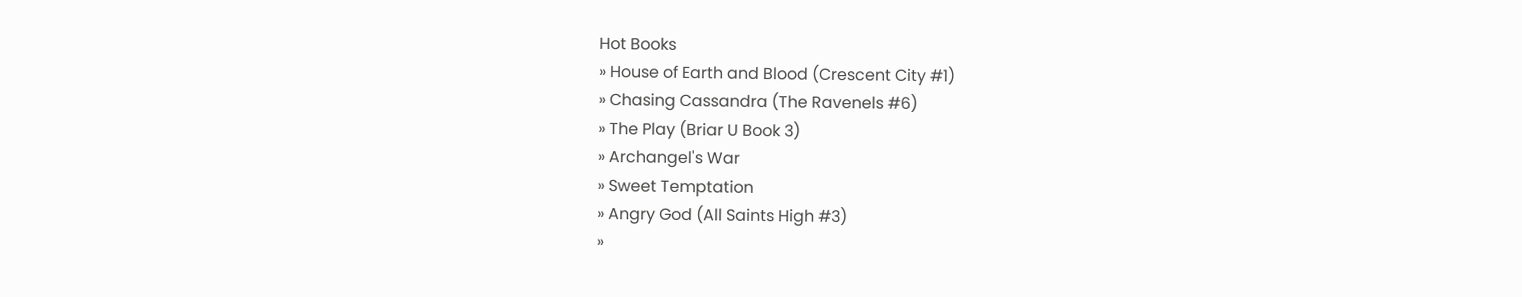Hot Books
» House of Earth and Blood (Crescent City #1)
» Chasing Cassandra (The Ravenels #6)
» The Play (Briar U Book 3)
» Archangel's War
» Sweet Temptation
» Angry God (All Saints High #3)
»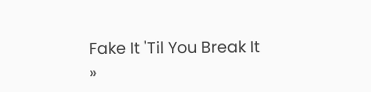Fake It 'Til You Break It
»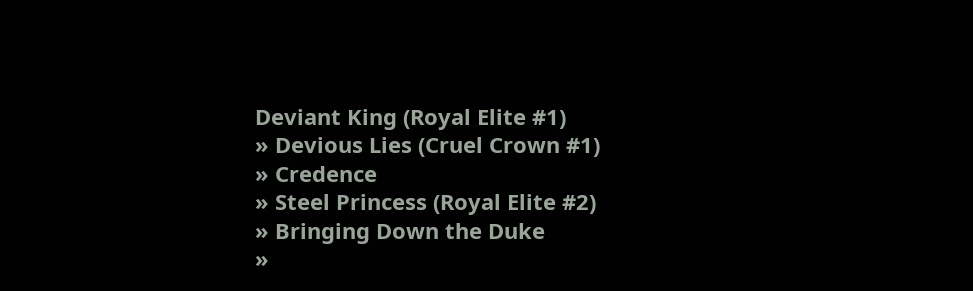Deviant King (Royal Elite #1)
» Devious Lies (Cruel Crown #1)
» Credence
» Steel Princess (Royal Elite #2)
» Bringing Down the Duke
»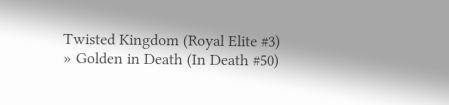Twisted Kingdom (Royal Elite #3)
» Golden in Death (In Death #50)